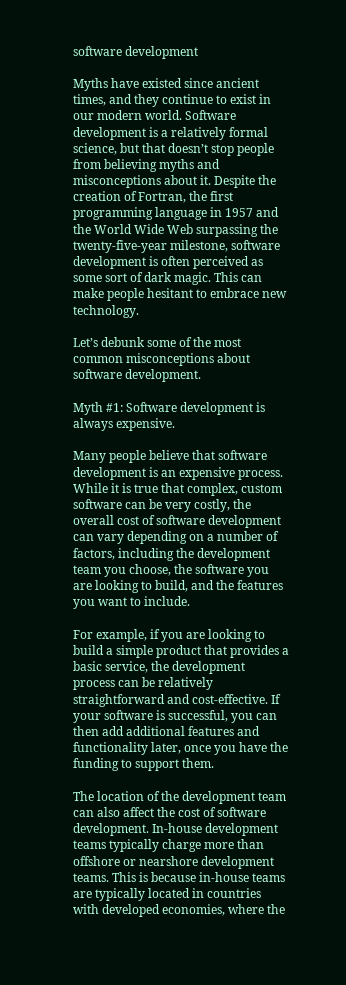software development

Myths have existed since ancient times, and they continue to exist in our modern world. Software development is a relatively formal science, but that doesn’t stop people from believing myths and misconceptions about it. Despite the creation of Fortran, the first programming language in 1957 and the World Wide Web surpassing the twenty-five-year milestone, software development is often perceived as some sort of dark magic. This can make people hesitant to embrace new technology.

Let’s debunk some of the most common misconceptions about software development.

Myth #1: Software development is always expensive.

Many people believe that software development is an expensive process. While it is true that complex, custom software can be very costly, the overall cost of software development can vary depending on a number of factors, including the development team you choose, the software you are looking to build, and the features you want to include.

For example, if you are looking to build a simple product that provides a basic service, the development process can be relatively straightforward and cost-effective. If your software is successful, you can then add additional features and functionality later, once you have the funding to support them.

The location of the development team can also affect the cost of software development. In-house development teams typically charge more than offshore or nearshore development teams. This is because in-house teams are typically located in countries with developed economies, where the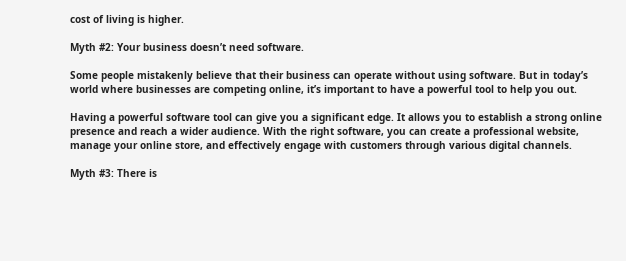cost of living is higher.

Myth #2: Your business doesn’t need software.

Some people mistakenly believe that their business can operate without using software. But in today’s world where businesses are competing online, it’s important to have a powerful tool to help you out.

Having a powerful software tool can give you a significant edge. It allows you to establish a strong online presence and reach a wider audience. With the right software, you can create a professional website, manage your online store, and effectively engage with customers through various digital channels.

Myth #3: There is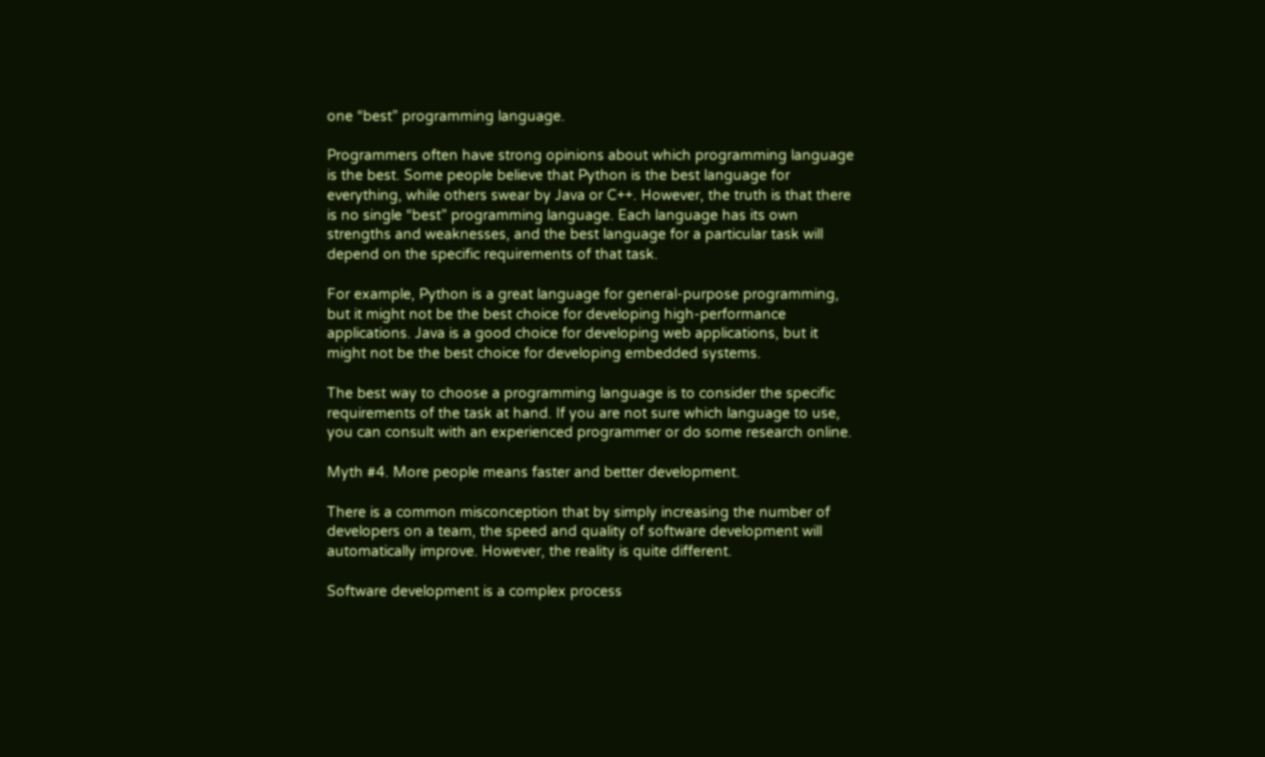one “best” programming language.

Programmers often have strong opinions about which programming language is the best. Some people believe that Python is the best language for everything, while others swear by Java or C++. However, the truth is that there is no single “best” programming language. Each language has its own strengths and weaknesses, and the best language for a particular task will depend on the specific requirements of that task.

For example, Python is a great language for general-purpose programming, but it might not be the best choice for developing high-performance applications. Java is a good choice for developing web applications, but it might not be the best choice for developing embedded systems.

The best way to choose a programming language is to consider the specific requirements of the task at hand. If you are not sure which language to use, you can consult with an experienced programmer or do some research online.

Myth #4. More people means faster and better development.

There is a common misconception that by simply increasing the number of developers on a team, the speed and quality of software development will automatically improve. However, the reality is quite different.

Software development is a complex process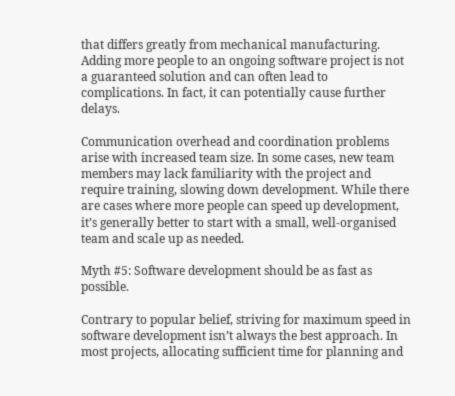that differs greatly from mechanical manufacturing. Adding more people to an ongoing software project is not a guaranteed solution and can often lead to complications. In fact, it can potentially cause further delays.

Communication overhead and coordination problems arise with increased team size. In some cases, new team members may lack familiarity with the project and require training, slowing down development. While there are cases where more people can speed up development, it’s generally better to start with a small, well-organised team and scale up as needed.

Myth #5: Software development should be as fast as possible.

Contrary to popular belief, striving for maximum speed in software development isn’t always the best approach. In most projects, allocating sufficient time for planning and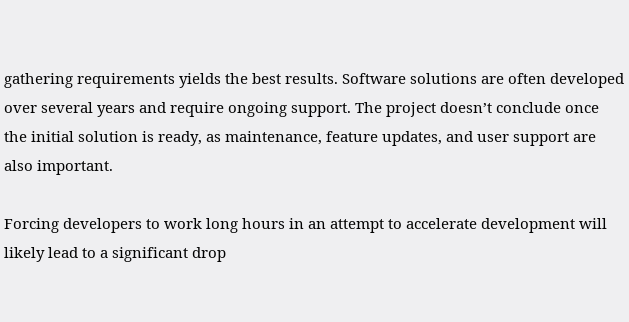gathering requirements yields the best results. Software solutions are often developed over several years and require ongoing support. The project doesn’t conclude once the initial solution is ready, as maintenance, feature updates, and user support are also important.

Forcing developers to work long hours in an attempt to accelerate development will likely lead to a significant drop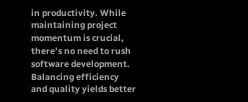in productivity. While maintaining project momentum is crucial, there’s no need to rush software development. Balancing efficiency and quality yields better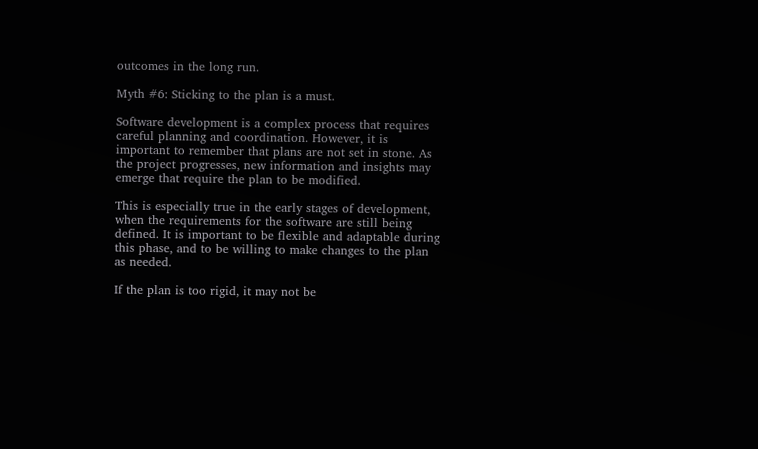outcomes in the long run.

Myth #6: Sticking to the plan is a must.

Software development is a complex process that requires careful planning and coordination. However, it is important to remember that plans are not set in stone. As the project progresses, new information and insights may emerge that require the plan to be modified.

This is especially true in the early stages of development, when the requirements for the software are still being defined. It is important to be flexible and adaptable during this phase, and to be willing to make changes to the plan as needed.

If the plan is too rigid, it may not be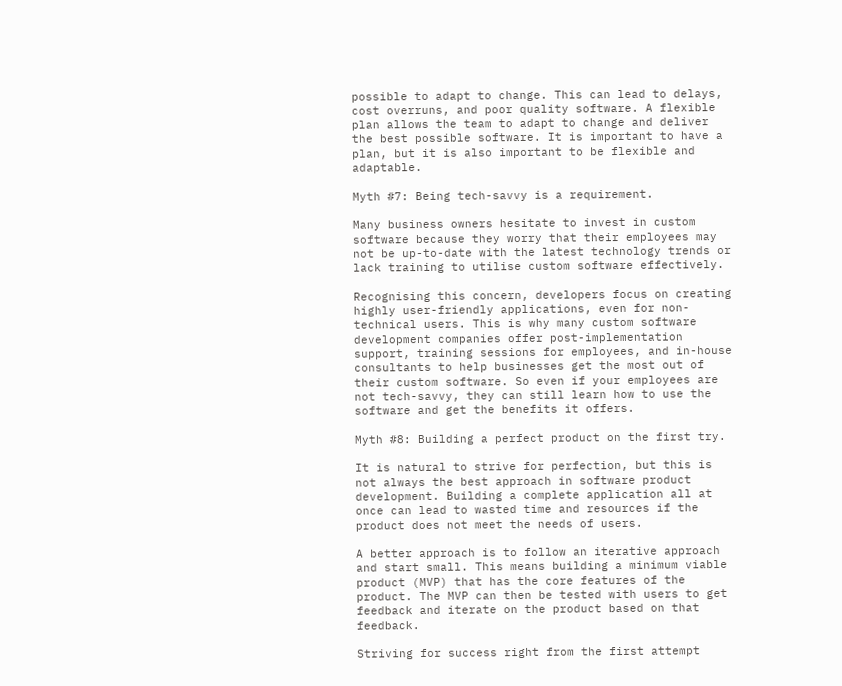possible to adapt to change. This can lead to delays, cost overruns, and poor quality software. A flexible plan allows the team to adapt to change and deliver the best possible software. It is important to have a plan, but it is also important to be flexible and adaptable.

Myth #7: Being tech-savvy is a requirement.

Many business owners hesitate to invest in custom software because they worry that their employees may not be up-to-date with the latest technology trends or lack training to utilise custom software effectively.

Recognising this concern, developers focus on creating highly user-friendly applications, even for non-technical users. This is why many custom software development companies offer post-implementation support, training sessions for employees, and in-house consultants to help businesses get the most out of their custom software. So even if your employees are not tech-savvy, they can still learn how to use the software and get the benefits it offers.

Myth #8: Building a perfect product on the first try.

It is natural to strive for perfection, but this is not always the best approach in software product development. Building a complete application all at once can lead to wasted time and resources if the product does not meet the needs of users.

A better approach is to follow an iterative approach and start small. This means building a minimum viable product (MVP) that has the core features of the product. The MVP can then be tested with users to get feedback and iterate on the product based on that feedback.

Striving for success right from the first attempt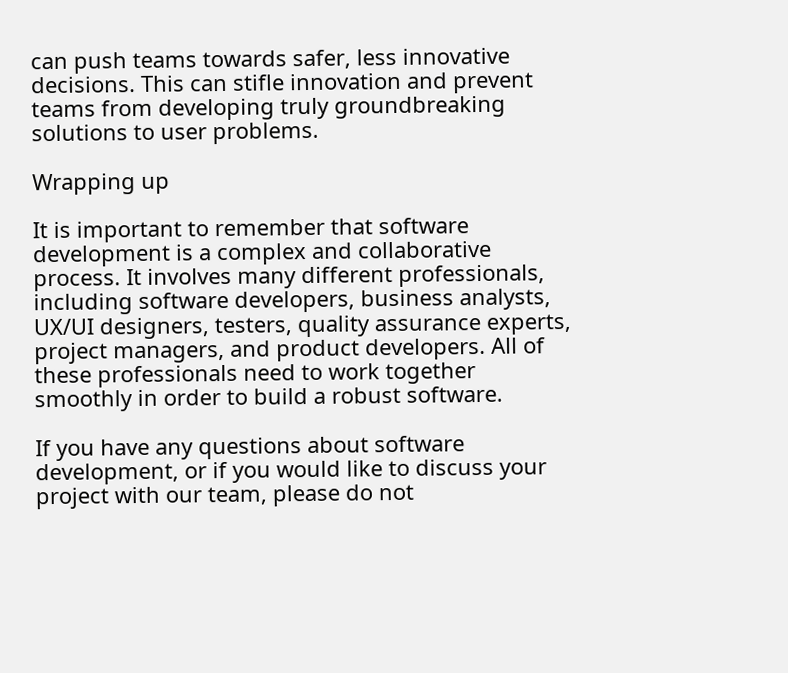can push teams towards safer, less innovative decisions. This can stifle innovation and prevent teams from developing truly groundbreaking solutions to user problems.

Wrapping up

It is important to remember that software development is a complex and collaborative process. It involves many different professionals, including software developers, business analysts, UX/UI designers, testers, quality assurance experts, project managers, and product developers. All of these professionals need to work together smoothly in order to build a robust software.

If you have any questions about software development, or if you would like to discuss your project with our team, please do not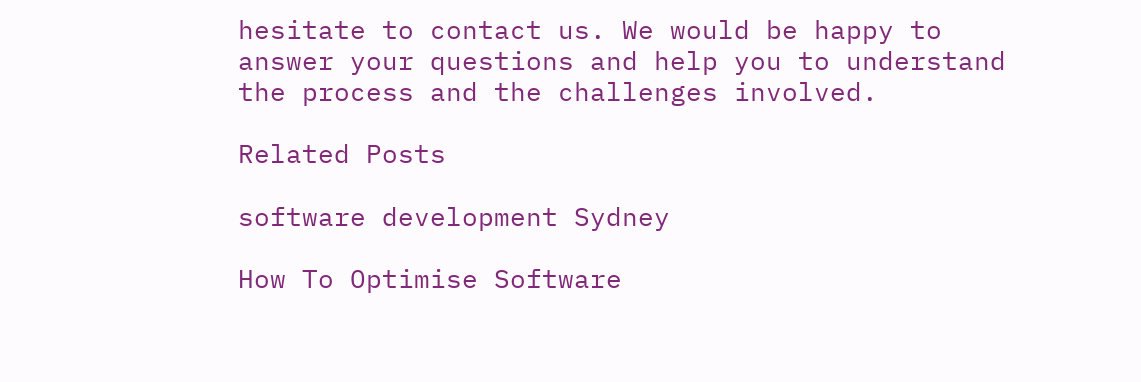hesitate to contact us. We would be happy to answer your questions and help you to understand the process and the challenges involved.

Related Posts

software development Sydney

How To Optimise Software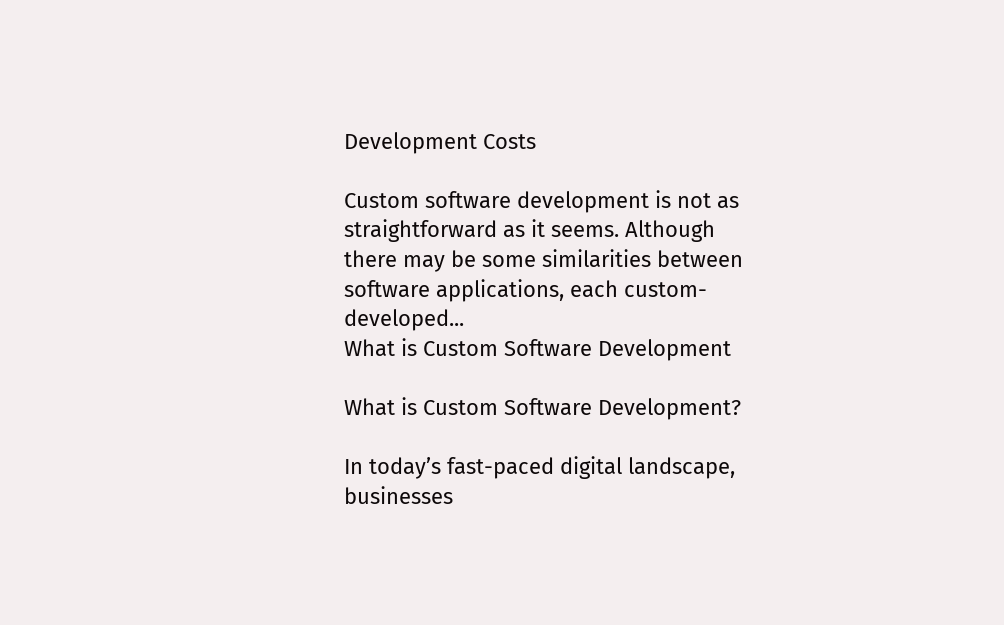Development Costs

Custom software development is not as straightforward as it seems. Although there may be some similarities between software applications, each custom-developed...
What is Custom Software Development

What is Custom Software Development?

In today’s fast-paced digital landscape, businesses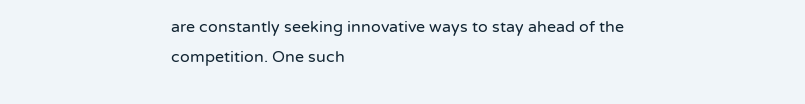are constantly seeking innovative ways to stay ahead of the competition. One such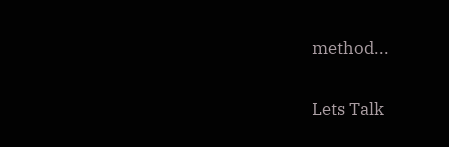method...

Lets Talk